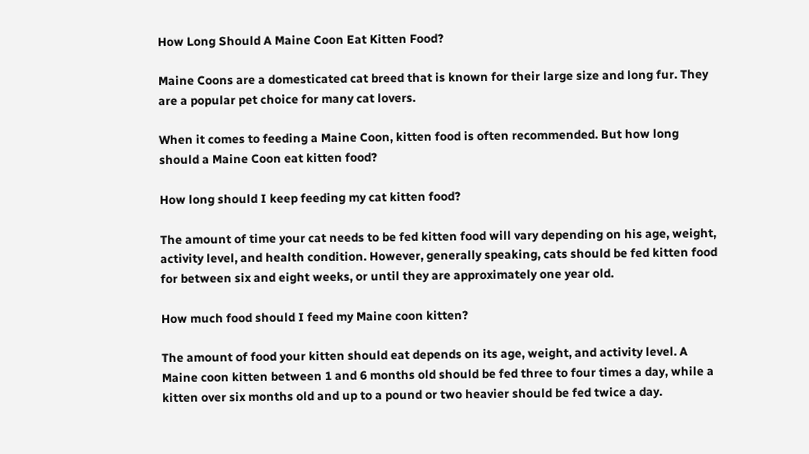How Long Should A Maine Coon Eat Kitten Food?

Maine Coons are a domesticated cat breed that is known for their large size and long fur. They are a popular pet choice for many cat lovers.

When it comes to feeding a Maine Coon, kitten food is often recommended. But how long should a Maine Coon eat kitten food?

How long should I keep feeding my cat kitten food?

The amount of time your cat needs to be fed kitten food will vary depending on his age, weight, activity level, and health condition. However, generally speaking, cats should be fed kitten food for between six and eight weeks, or until they are approximately one year old.

How much food should I feed my Maine coon kitten?

The amount of food your kitten should eat depends on its age, weight, and activity level. A Maine coon kitten between 1 and 6 months old should be fed three to four times a day, while a kitten over six months old and up to a pound or two heavier should be fed twice a day.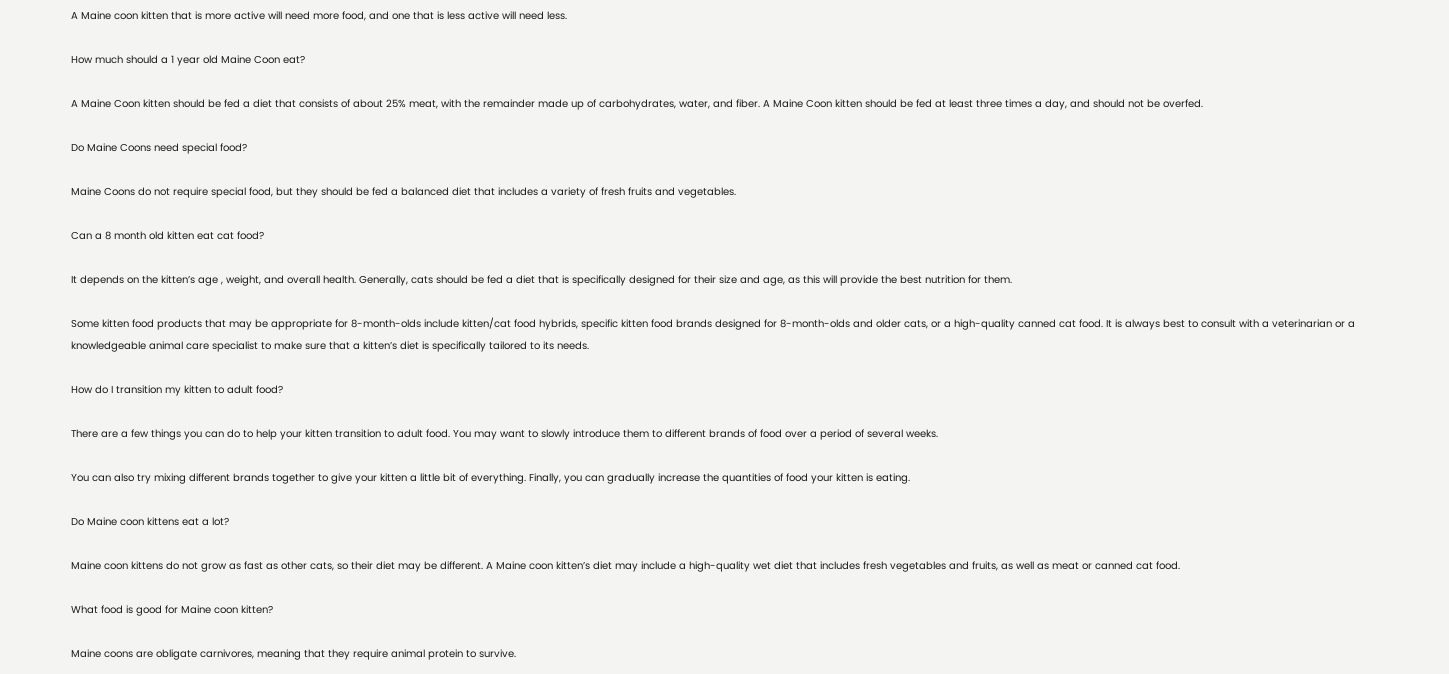A Maine coon kitten that is more active will need more food, and one that is less active will need less.

How much should a 1 year old Maine Coon eat?

A Maine Coon kitten should be fed a diet that consists of about 25% meat, with the remainder made up of carbohydrates, water, and fiber. A Maine Coon kitten should be fed at least three times a day, and should not be overfed.

Do Maine Coons need special food?

Maine Coons do not require special food, but they should be fed a balanced diet that includes a variety of fresh fruits and vegetables.

Can a 8 month old kitten eat cat food?

It depends on the kitten’s age , weight, and overall health. Generally, cats should be fed a diet that is specifically designed for their size and age, as this will provide the best nutrition for them.

Some kitten food products that may be appropriate for 8-month-olds include kitten/cat food hybrids, specific kitten food brands designed for 8-month-olds and older cats, or a high-quality canned cat food. It is always best to consult with a veterinarian or a knowledgeable animal care specialist to make sure that a kitten’s diet is specifically tailored to its needs.

How do I transition my kitten to adult food?

There are a few things you can do to help your kitten transition to adult food. You may want to slowly introduce them to different brands of food over a period of several weeks.

You can also try mixing different brands together to give your kitten a little bit of everything. Finally, you can gradually increase the quantities of food your kitten is eating.

Do Maine coon kittens eat a lot?

Maine coon kittens do not grow as fast as other cats, so their diet may be different. A Maine coon kitten’s diet may include a high-quality wet diet that includes fresh vegetables and fruits, as well as meat or canned cat food.

What food is good for Maine coon kitten?

Maine coons are obligate carnivores, meaning that they require animal protein to survive.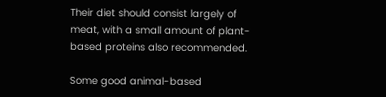Their diet should consist largely of meat, with a small amount of plant-based proteins also recommended.

Some good animal-based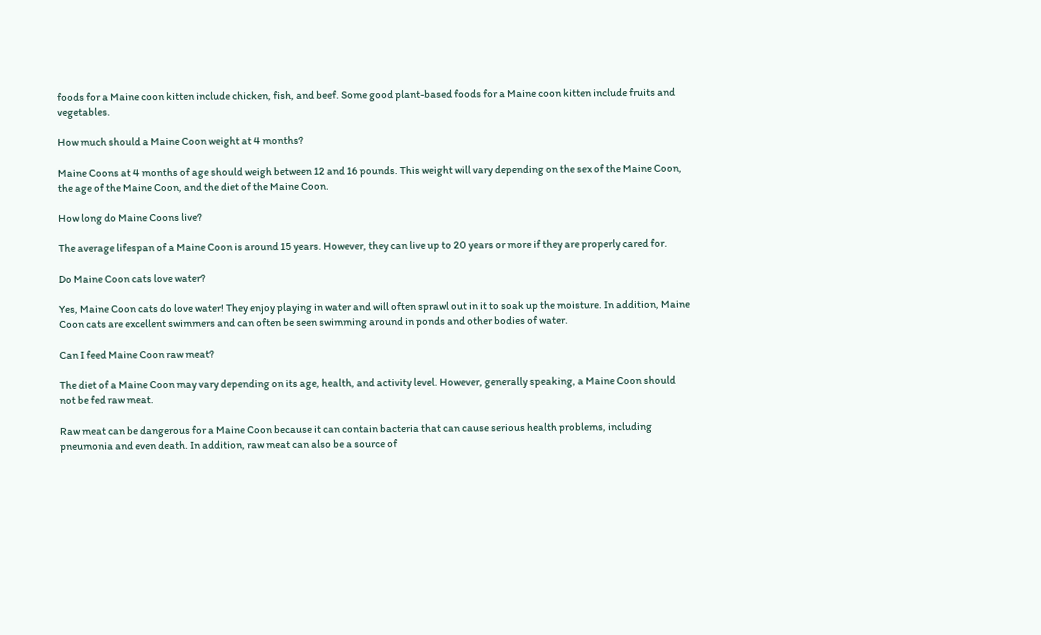foods for a Maine coon kitten include chicken, fish, and beef. Some good plant-based foods for a Maine coon kitten include fruits and vegetables.

How much should a Maine Coon weight at 4 months?

Maine Coons at 4 months of age should weigh between 12 and 16 pounds. This weight will vary depending on the sex of the Maine Coon, the age of the Maine Coon, and the diet of the Maine Coon.

How long do Maine Coons live?

The average lifespan of a Maine Coon is around 15 years. However, they can live up to 20 years or more if they are properly cared for.

Do Maine Coon cats love water?

Yes, Maine Coon cats do love water! They enjoy playing in water and will often sprawl out in it to soak up the moisture. In addition, Maine Coon cats are excellent swimmers and can often be seen swimming around in ponds and other bodies of water.

Can I feed Maine Coon raw meat?

The diet of a Maine Coon may vary depending on its age, health, and activity level. However, generally speaking, a Maine Coon should not be fed raw meat.

Raw meat can be dangerous for a Maine Coon because it can contain bacteria that can cause serious health problems, including pneumonia and even death. In addition, raw meat can also be a source of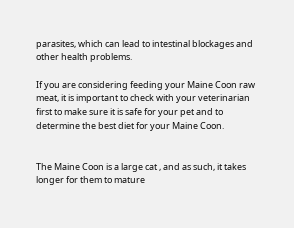parasites, which can lead to intestinal blockages and other health problems.

If you are considering feeding your Maine Coon raw meat, it is important to check with your veterinarian first to make sure it is safe for your pet and to determine the best diet for your Maine Coon.


The Maine Coon is a large cat , and as such, it takes longer for them to mature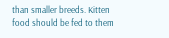than smaller breeds. Kitten food should be fed to them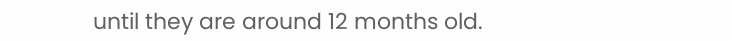until they are around 12 months old.